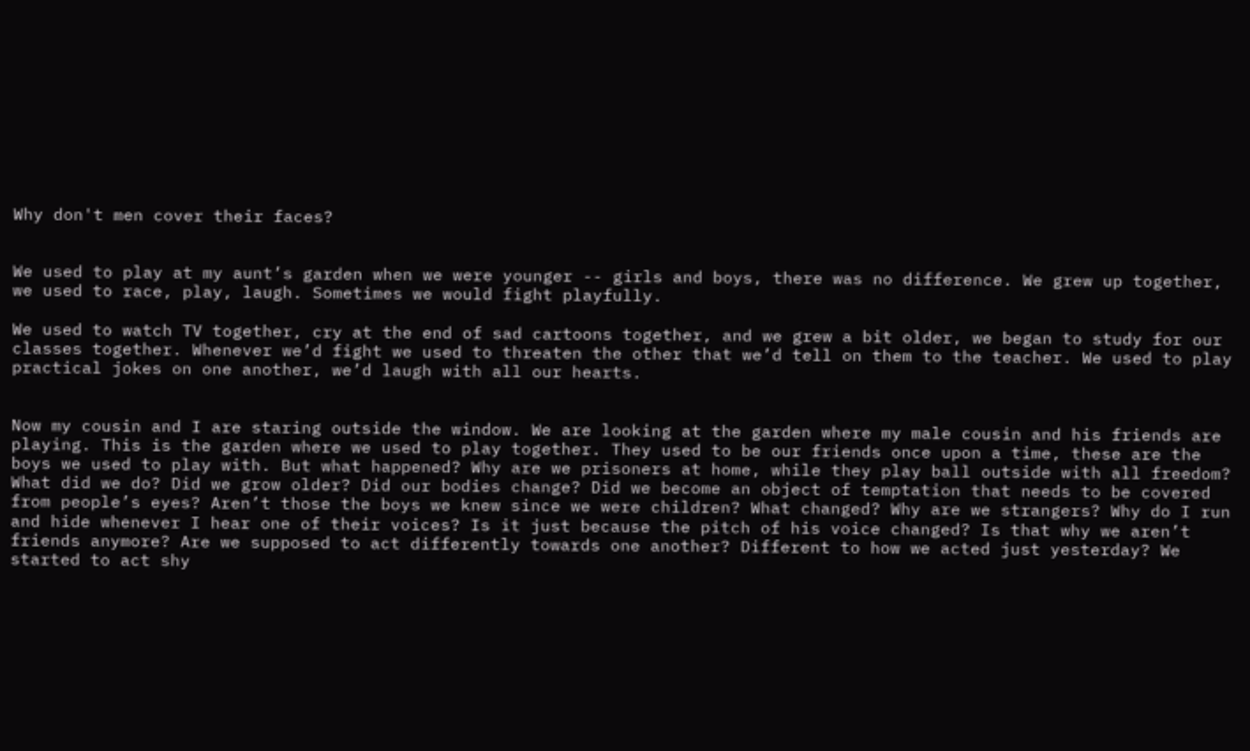Why don't men cover their faces?


We used to play at my aunt’s garden when we were younger -- girls and boys, there was no difference. We grew up together, we used to race, play, laugh. Sometimes we would fight playfully.

We used to watch TV together, cry at the end of sad cartoons together, and we grew a bit older, we began to study for our classes together. Whenever we’d fight we used to threaten the other that we’d tell on them to the teacher. We used to play practical jokes on one another, we’d laugh with all our hearts.


Now my cousin and I are staring outside the window. We are looking at the garden where my male cousin and his friends are playing. This is the garden where we used to play together. They used to be our friends once upon a time, these are the boys we used to play with. But what happened? Why are we prisoners at home, while they play ball outside with all freedom? What did we do? Did we grow older? Did our bodies change? Did we become an object of temptation that needs to be covered from people’s eyes? Aren’t those the boys we knew since we were children? What changed? Why are we strangers? Why do I run and hide whenever I hear one of their voices? Is it just because the pitch of his voice changed? Is that why we aren’t friends anymore? Are we supposed to act differently towards one another? Different to how we acted just yesterday? We started to act shy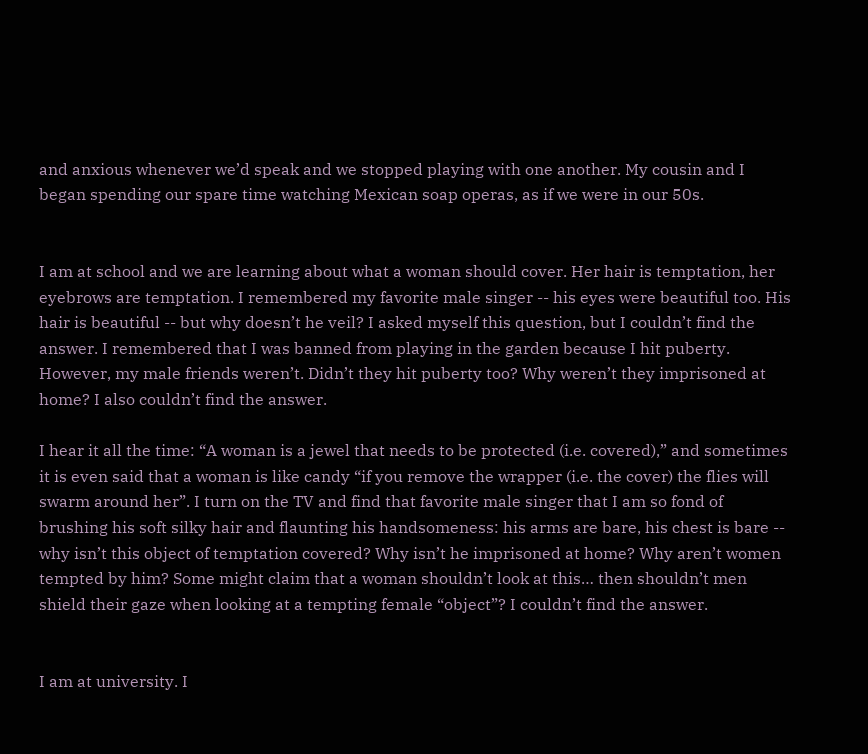and anxious whenever we’d speak and we stopped playing with one another. My cousin and I began spending our spare time watching Mexican soap operas, as if we were in our 50s.


I am at school and we are learning about what a woman should cover. Her hair is temptation, her eyebrows are temptation. I remembered my favorite male singer -- his eyes were beautiful too. His hair is beautiful -- but why doesn’t he veil? I asked myself this question, but I couldn’t find the answer. I remembered that I was banned from playing in the garden because I hit puberty. However, my male friends weren’t. Didn’t they hit puberty too? Why weren’t they imprisoned at home? I also couldn’t find the answer.

I hear it all the time: “A woman is a jewel that needs to be protected (i.e. covered),” and sometimes it is even said that a woman is like candy “if you remove the wrapper (i.e. the cover) the flies will swarm around her”. I turn on the TV and find that favorite male singer that I am so fond of brushing his soft silky hair and flaunting his handsomeness: his arms are bare, his chest is bare -- why isn’t this object of temptation covered? Why isn’t he imprisoned at home? Why aren’t women tempted by him? Some might claim that a woman shouldn’t look at this… then shouldn’t men shield their gaze when looking at a tempting female “object”? I couldn’t find the answer.


I am at university. I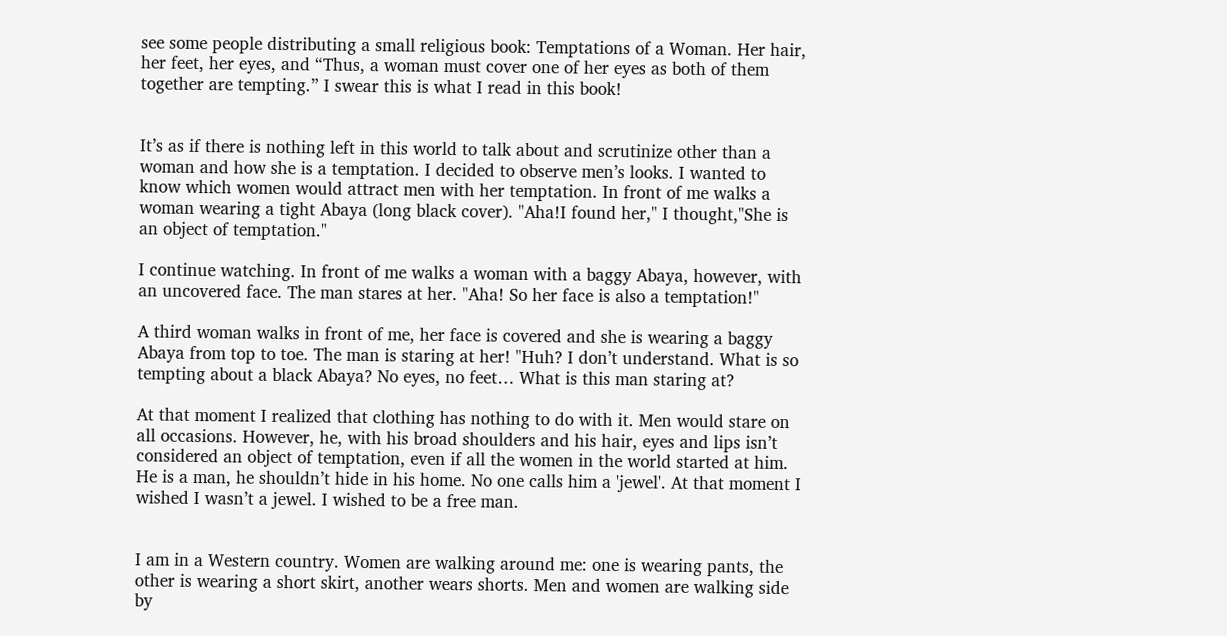see some people distributing a small religious book: Temptations of a Woman. Her hair, her feet, her eyes, and “Thus, a woman must cover one of her eyes as both of them together are tempting.” I swear this is what I read in this book!


It’s as if there is nothing left in this world to talk about and scrutinize other than a woman and how she is a temptation. I decided to observe men’s looks. I wanted to know which women would attract men with her temptation. In front of me walks a woman wearing a tight Abaya (long black cover). "Aha!I found her," I thought,"She is an object of temptation."

I continue watching. In front of me walks a woman with a baggy Abaya, however, with an uncovered face. The man stares at her. "Aha! So her face is also a temptation!"

A third woman walks in front of me, her face is covered and she is wearing a baggy Abaya from top to toe. The man is staring at her! "Huh? I don’t understand. What is so tempting about a black Abaya? No eyes, no feet… What is this man staring at?

At that moment I realized that clothing has nothing to do with it. Men would stare on all occasions. However, he, with his broad shoulders and his hair, eyes and lips isn’t considered an object of temptation, even if all the women in the world started at him. He is a man, he shouldn’t hide in his home. No one calls him a 'jewel'. At that moment I wished I wasn’t a jewel. I wished to be a free man.


I am in a Western country. Women are walking around me: one is wearing pants, the other is wearing a short skirt, another wears shorts. Men and women are walking side by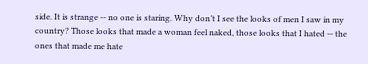side. It is strange -- no one is staring. Why don’t I see the looks of men I saw in my country? Those looks that made a woman feel naked, those looks that I hated -- the ones that made me hate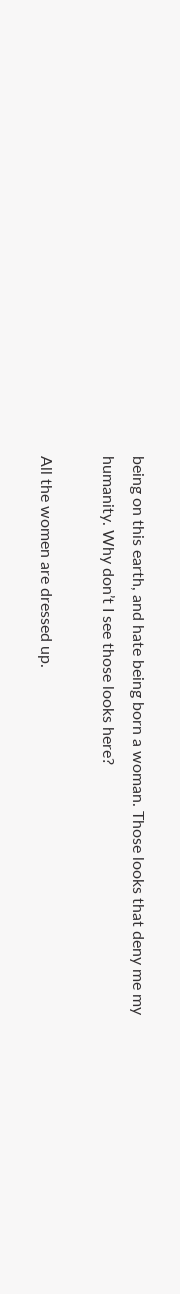being on this earth, and hate being born a woman. Those looks that deny me my humanity. Why don’t I see those looks here?

All the women are dressed up.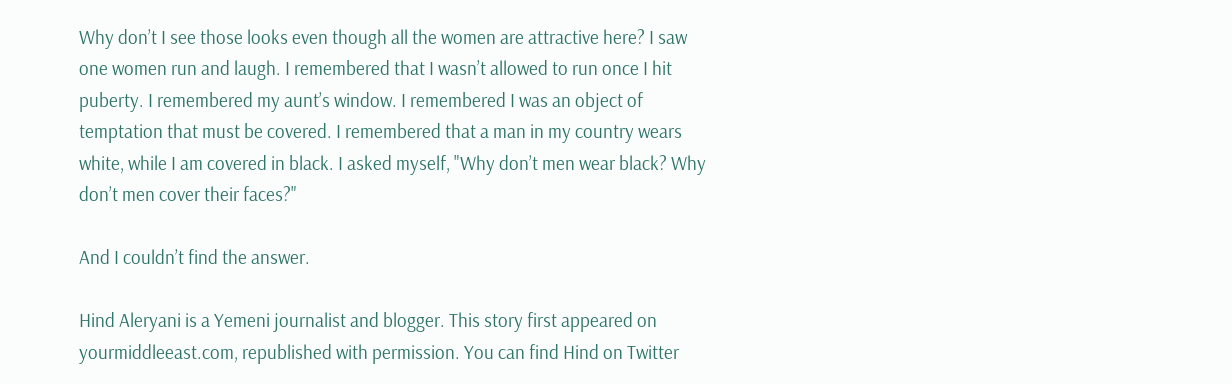Why don’t I see those looks even though all the women are attractive here? I saw one women run and laugh. I remembered that I wasn’t allowed to run once I hit puberty. I remembered my aunt’s window. I remembered I was an object of temptation that must be covered. I remembered that a man in my country wears white, while I am covered in black. I asked myself, "Why don’t men wear black? Why don’t men cover their faces?"

And I couldn’t find the answer.

Hind Aleryani is a Yemeni journalist and blogger. This story first appeared on yourmiddleeast.com, republished with permission. You can find Hind on Twitter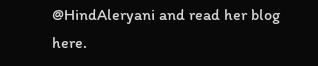@HindAleryani and read her blog here.